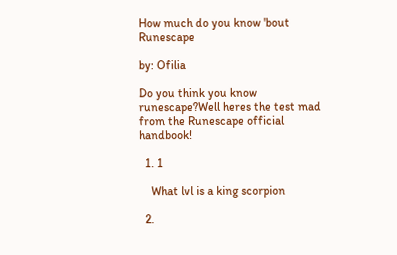How much do you know 'bout Runescape

by: Ofilia

Do you think you know runescape?Well heres the test mad from the Runescape official handbook!

  1. 1

    What lvl is a king scorpion

  2.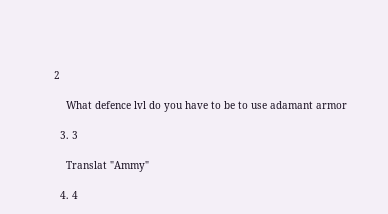2

    What defence lvl do you have to be to use adamant armor

  3. 3

    Translat "Ammy"

  4. 4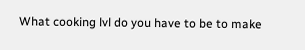What cooking lvl do you have to be to make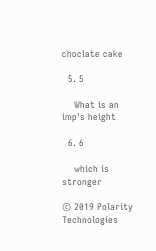choclate cake

  5. 5

    What is an imp's height

  6. 6

    which is stronger

© 2019 Polarity Technologies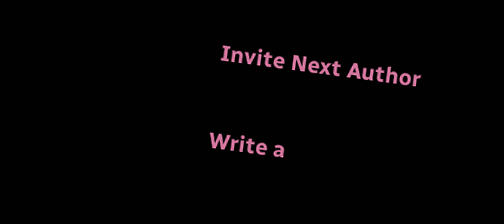Invite Next Author

Write a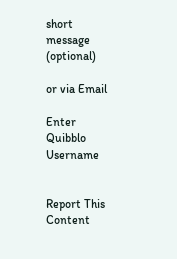short message (optional)

or via Email

Enter Quibblo Username


Report This Content